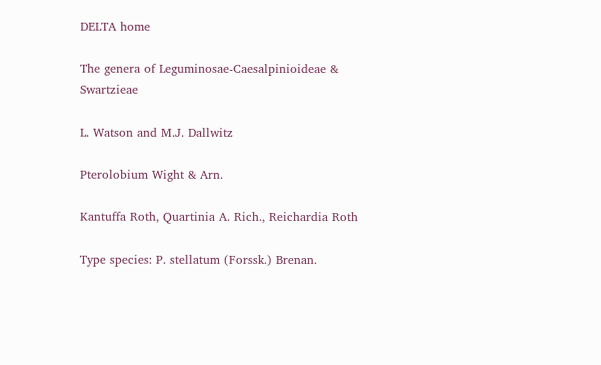DELTA home

The genera of Leguminosae-Caesalpinioideae & Swartzieae

L. Watson and M.J. Dallwitz

Pterolobium Wight & Arn.

Kantuffa Roth, Quartinia A. Rich., Reichardia Roth

Type species: P. stellatum (Forssk.) Brenan.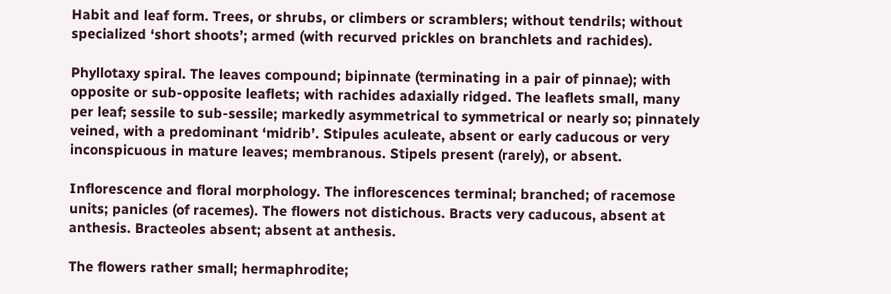Habit and leaf form. Trees, or shrubs, or climbers or scramblers; without tendrils; without specialized ‘short shoots’; armed (with recurved prickles on branchlets and rachides).

Phyllotaxy spiral. The leaves compound; bipinnate (terminating in a pair of pinnae); with opposite or sub-opposite leaflets; with rachides adaxially ridged. The leaflets small, many per leaf; sessile to sub-sessile; markedly asymmetrical to symmetrical or nearly so; pinnately veined, with a predominant ‘midrib’. Stipules aculeate, absent or early caducous or very inconspicuous in mature leaves; membranous. Stipels present (rarely), or absent.

Inflorescence and floral morphology. The inflorescences terminal; branched; of racemose units; panicles (of racemes). The flowers not distichous. Bracts very caducous, absent at anthesis. Bracteoles absent; absent at anthesis.

The flowers rather small; hermaphrodite;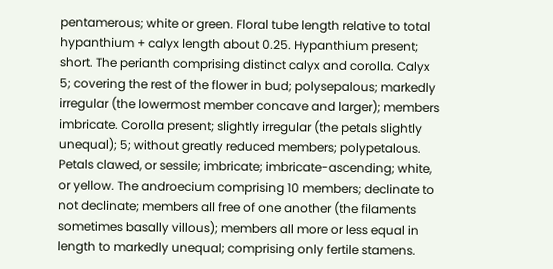pentamerous; white or green. Floral tube length relative to total hypanthium + calyx length about 0.25. Hypanthium present; short. The perianth comprising distinct calyx and corolla. Calyx 5; covering the rest of the flower in bud; polysepalous; markedly irregular (the lowermost member concave and larger); members imbricate. Corolla present; slightly irregular (the petals slightly unequal); 5; without greatly reduced members; polypetalous. Petals clawed, or sessile; imbricate; imbricate-ascending; white, or yellow. The androecium comprising 10 members; declinate to not declinate; members all free of one another (the filaments sometimes basally villous); members all more or less equal in length to markedly unequal; comprising only fertile stamens.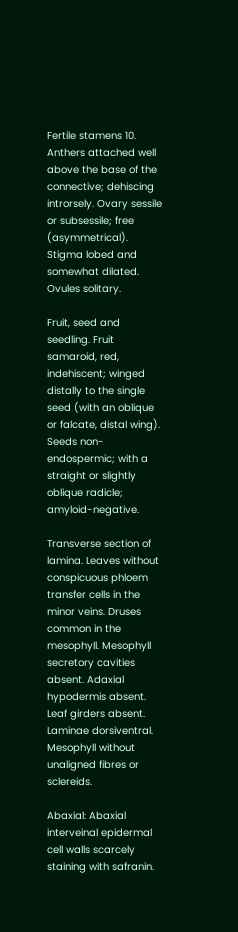Fertile stamens 10. Anthers attached well above the base of the connective; dehiscing introrsely. Ovary sessile or subsessile; free (asymmetrical). Stigma lobed and somewhat dilated. Ovules solitary.

Fruit, seed and seedling. Fruit samaroid, red, indehiscent; winged distally to the single seed (with an oblique or falcate, distal wing). Seeds non-endospermic; with a straight or slightly oblique radicle; amyloid-negative.

Transverse section of lamina. Leaves without conspicuous phloem transfer cells in the minor veins. Druses common in the mesophyll. Mesophyll secretory cavities absent. Adaxial hypodermis absent. Leaf girders absent. Laminae dorsiventral. Mesophyll without unaligned fibres or sclereids.

Abaxial: Abaxial interveinal epidermal cell walls scarcely staining with safranin.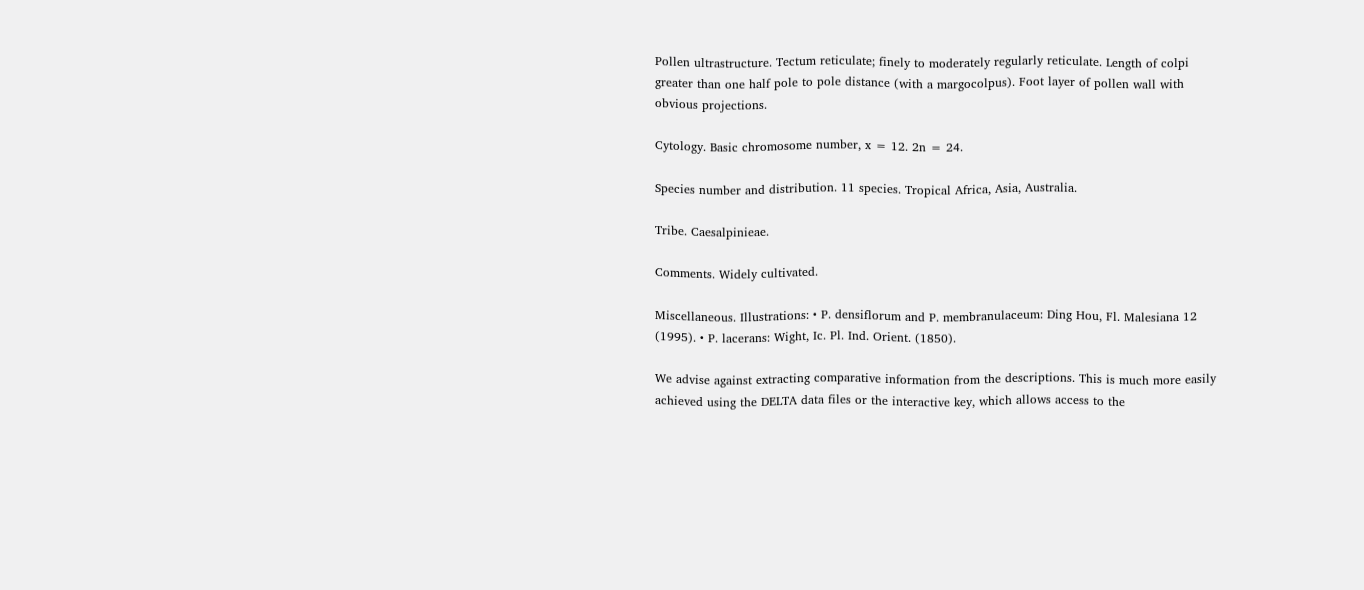Pollen ultrastructure. Tectum reticulate; finely to moderately regularly reticulate. Length of colpi greater than one half pole to pole distance (with a margocolpus). Foot layer of pollen wall with obvious projections.

Cytology. Basic chromosome number, x = 12. 2n = 24.

Species number and distribution. 11 species. Tropical Africa, Asia, Australia.

Tribe. Caesalpinieae.

Comments. Widely cultivated.

Miscellaneous. Illustrations: • P. densiflorum and P. membranulaceum: Ding Hou, Fl. Malesiana 12 (1995). • P. lacerans: Wight, Ic. Pl. Ind. Orient. (1850).

We advise against extracting comparative information from the descriptions. This is much more easily achieved using the DELTA data files or the interactive key, which allows access to the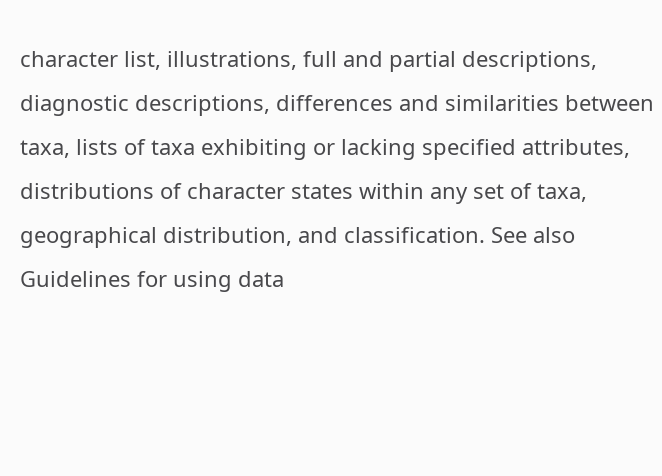character list, illustrations, full and partial descriptions, diagnostic descriptions, differences and similarities between taxa, lists of taxa exhibiting or lacking specified attributes, distributions of character states within any set of taxa, geographical distribution, and classification. See also Guidelines for using data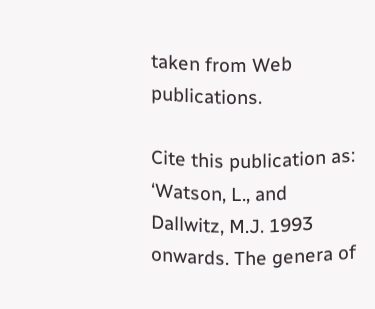taken from Web publications.

Cite this publication as: ‘Watson, L., and Dallwitz, M.J. 1993 onwards. The genera of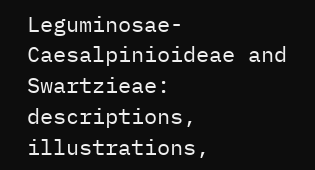Leguminosae-Caesalpinioideae and Swartzieae: descriptions, illustrations,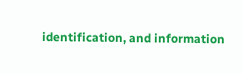identification, and information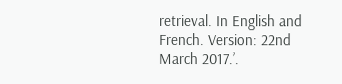retrieval. In English and French. Version: 22nd March 2017.’.